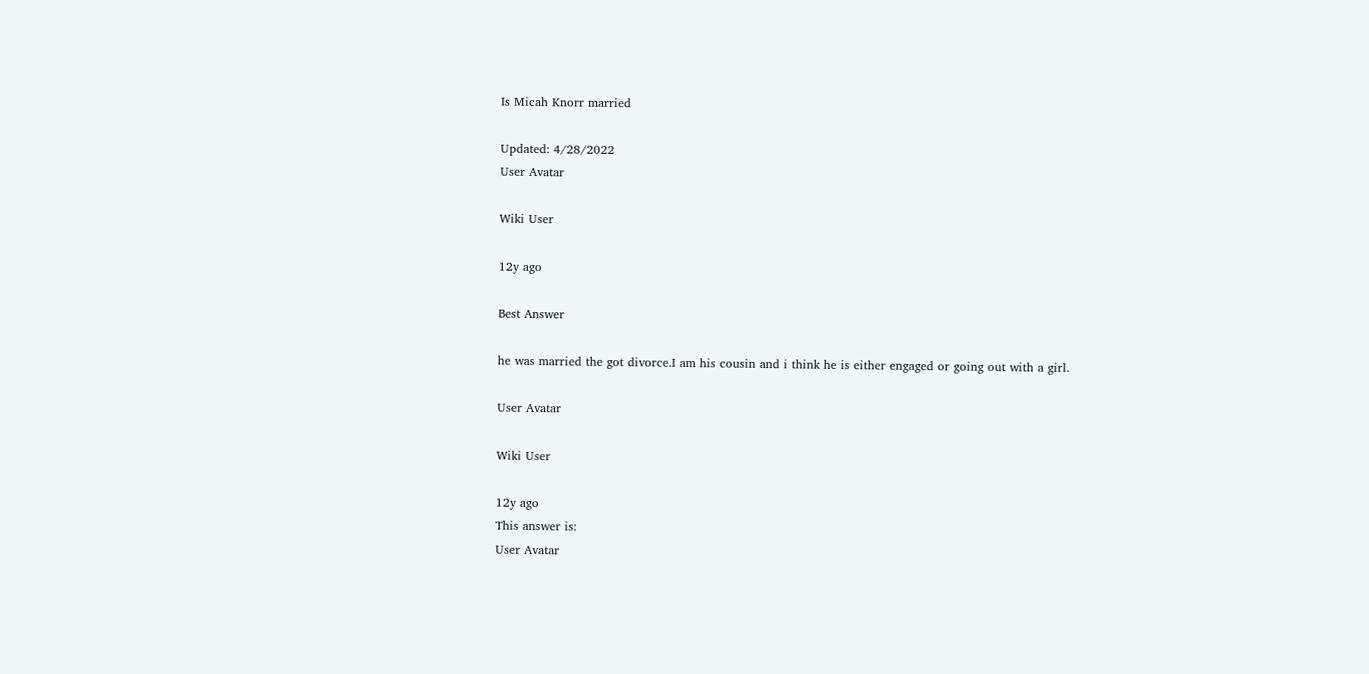Is Micah Knorr married

Updated: 4/28/2022
User Avatar

Wiki User

12y ago

Best Answer

he was married the got divorce.I am his cousin and i think he is either engaged or going out with a girl.

User Avatar

Wiki User

12y ago
This answer is:
User Avatar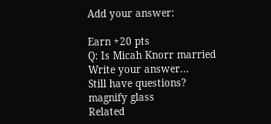Add your answer:

Earn +20 pts
Q: Is Micah Knorr married
Write your answer...
Still have questions?
magnify glass
Related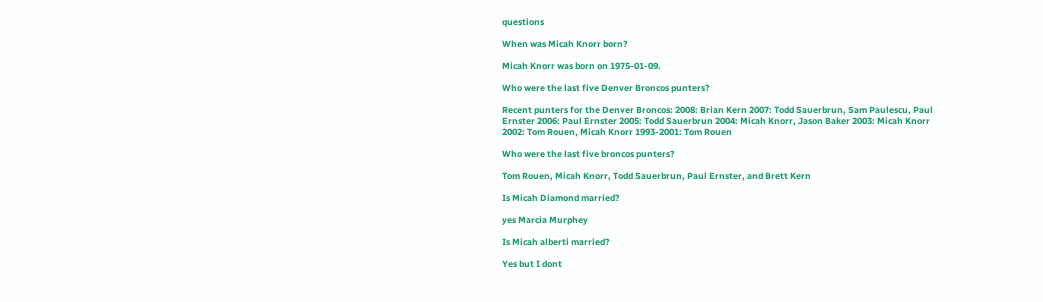questions

When was Micah Knorr born?

Micah Knorr was born on 1975-01-09.

Who were the last five Denver Broncos punters?

Recent punters for the Denver Broncos: 2008: Brian Kern 2007: Todd Sauerbrun, Sam Paulescu, Paul Ernster 2006: Paul Ernster 2005: Todd Sauerbrun 2004: Micah Knorr, Jason Baker 2003: Micah Knorr 2002: Tom Rouen, Micah Knorr 1993-2001: Tom Rouen

Who were the last five broncos punters?

Tom Rouen, Micah Knorr, Todd Sauerbrun, Paul Ernster, and Brett Kern

Is Micah Diamond married?

yes Marcia Murphey

Is Micah alberti married?

Yes but I dont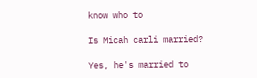know who to

Is Micah carli married?

Yes, he's married to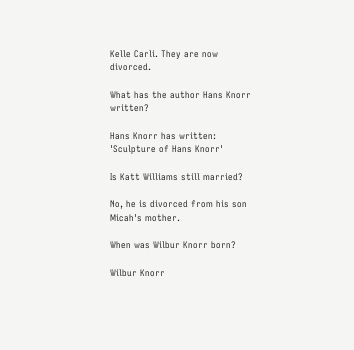Kelle Carli. They are now divorced.

What has the author Hans Knorr written?

Hans Knorr has written: 'Sculpture of Hans Knorr'

Is Katt Williams still married?

No, he is divorced from his son Micah's mother.

When was Wilbur Knorr born?

Wilbur Knorr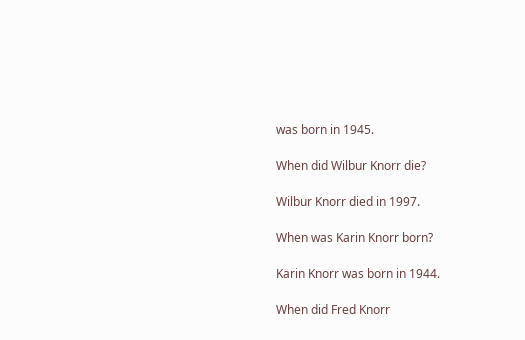was born in 1945.

When did Wilbur Knorr die?

Wilbur Knorr died in 1997.

When was Karin Knorr born?

Karin Knorr was born in 1944.

When did Fred Knorr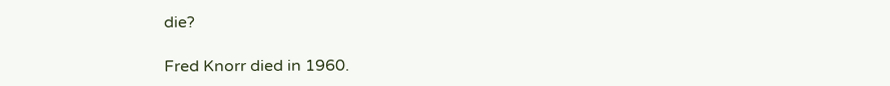die?

Fred Knorr died in 1960.